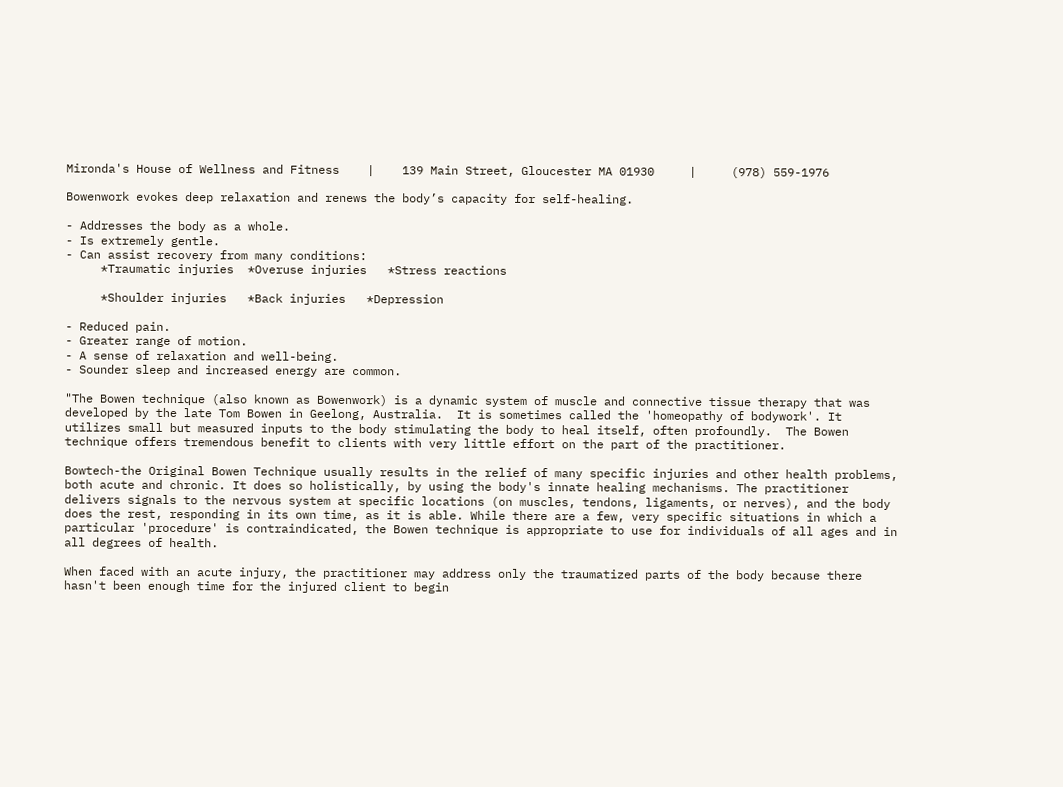Mironda's House of Wellness and Fitness    |    139 Main Street, Gloucester MA 01930     |     (978) 559-1976

Bowenwork evokes deep relaxation and renews the body’s capacity for self-healing.

- Addresses the body as a whole.
- Is extremely gentle.
- Can assist recovery from many conditions:
     *Traumatic injuries  *Overuse injuries   *Stress reactions

     *Shoulder injuries   *Back injuries   *Depression

- Reduced pain.
- Greater range of motion.
- A sense of relaxation and well-being.
- Sounder sleep and increased energy are common.

"The Bowen technique (also known as Bowenwork) is a dynamic system of muscle and connective tissue therapy that was developed by the late Tom Bowen in Geelong, Australia.  It is sometimes called the 'homeopathy of bodywork'. It utilizes small but measured inputs to the body stimulating the body to heal itself, often profoundly.  The Bowen technique offers tremendous benefit to clients with very little effort on the part of the practitioner.

Bowtech-the Original Bowen Technique usually results in the relief of many specific injuries and other health problems, both acute and chronic. It does so holistically, by using the body's innate healing mechanisms. The practitioner delivers signals to the nervous system at specific locations (on muscles, tendons, ligaments, or nerves), and the body does the rest, responding in its own time, as it is able. While there are a few, very specific situations in which a particular 'procedure' is contraindicated, the Bowen technique is appropriate to use for individuals of all ages and in all degrees of health.

When faced with an acute injury, the practitioner may address only the traumatized parts of the body because there hasn't been enough time for the injured client to begin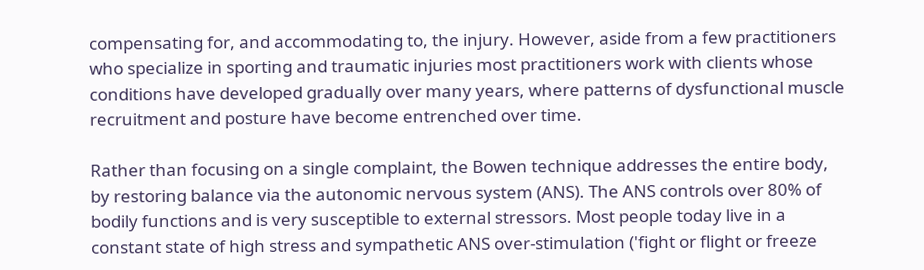compensating for, and accommodating to, the injury. However, aside from a few practitioners who specialize in sporting and traumatic injuries most practitioners work with clients whose conditions have developed gradually over many years, where patterns of dysfunctional muscle recruitment and posture have become entrenched over time.

Rather than focusing on a single complaint, the Bowen technique addresses the entire body, by restoring balance via the autonomic nervous system (ANS). The ANS controls over 80% of bodily functions and is very susceptible to external stressors. Most people today live in a constant state of high stress and sympathetic ANS over-stimulation ('fight or flight or freeze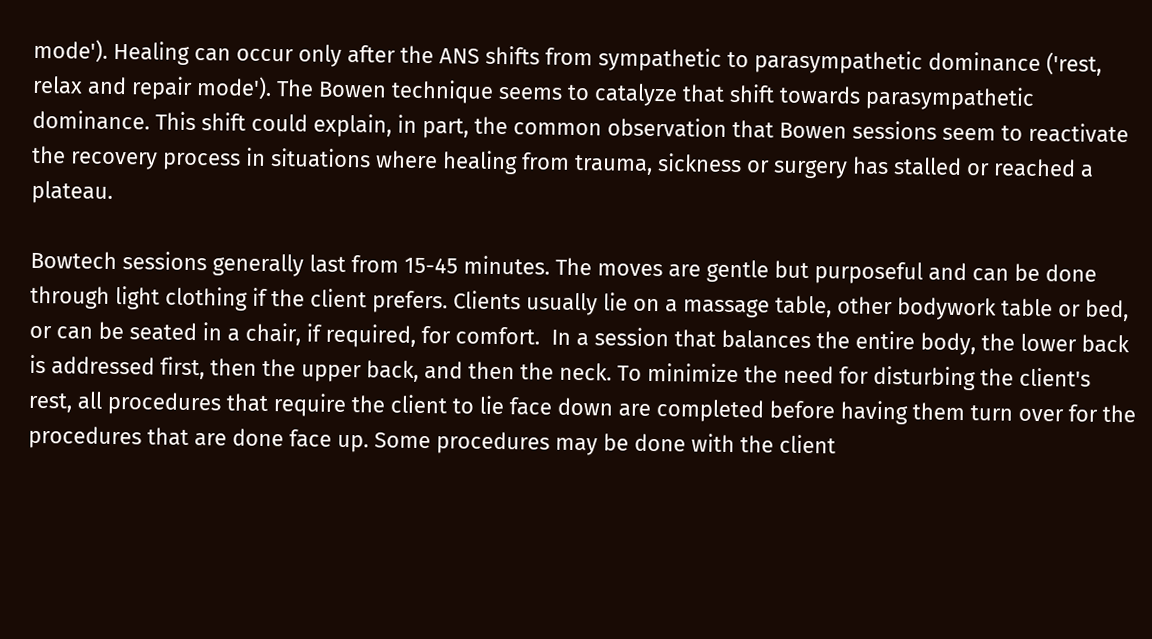mode'). Healing can occur only after the ANS shifts from sympathetic to parasympathetic dominance ('rest, relax and repair mode'). The Bowen technique seems to catalyze that shift towards parasympathetic dominance. This shift could explain, in part, the common observation that Bowen sessions seem to reactivate the recovery process in situations where healing from trauma, sickness or surgery has stalled or reached a plateau.

Bowtech sessions generally last from 15-45 minutes. The moves are gentle but purposeful and can be done through light clothing if the client prefers. Clients usually lie on a massage table, other bodywork table or bed, or can be seated in a chair, if required, for comfort.  In a session that balances the entire body, the lower back is addressed first, then the upper back, and then the neck. To minimize the need for disturbing the client's rest, all procedures that require the client to lie face down are completed before having them turn over for the procedures that are done face up. Some procedures may be done with the client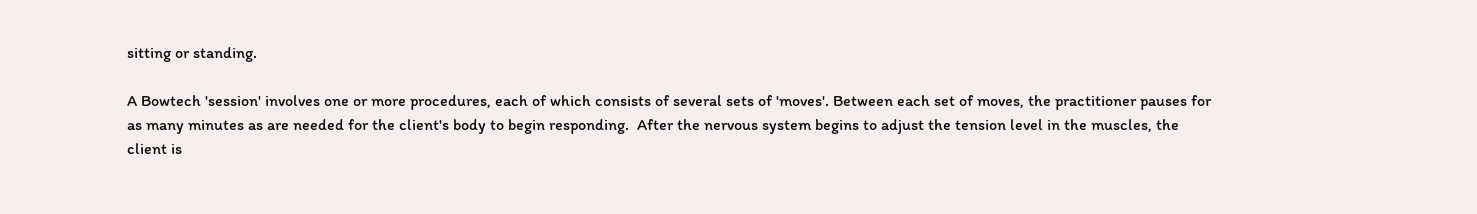sitting or standing.

A Bowtech 'session' involves one or more procedures, each of which consists of several sets of 'moves'. Between each set of moves, the practitioner pauses for as many minutes as are needed for the client's body to begin responding.  After the nervous system begins to adjust the tension level in the muscles, the client is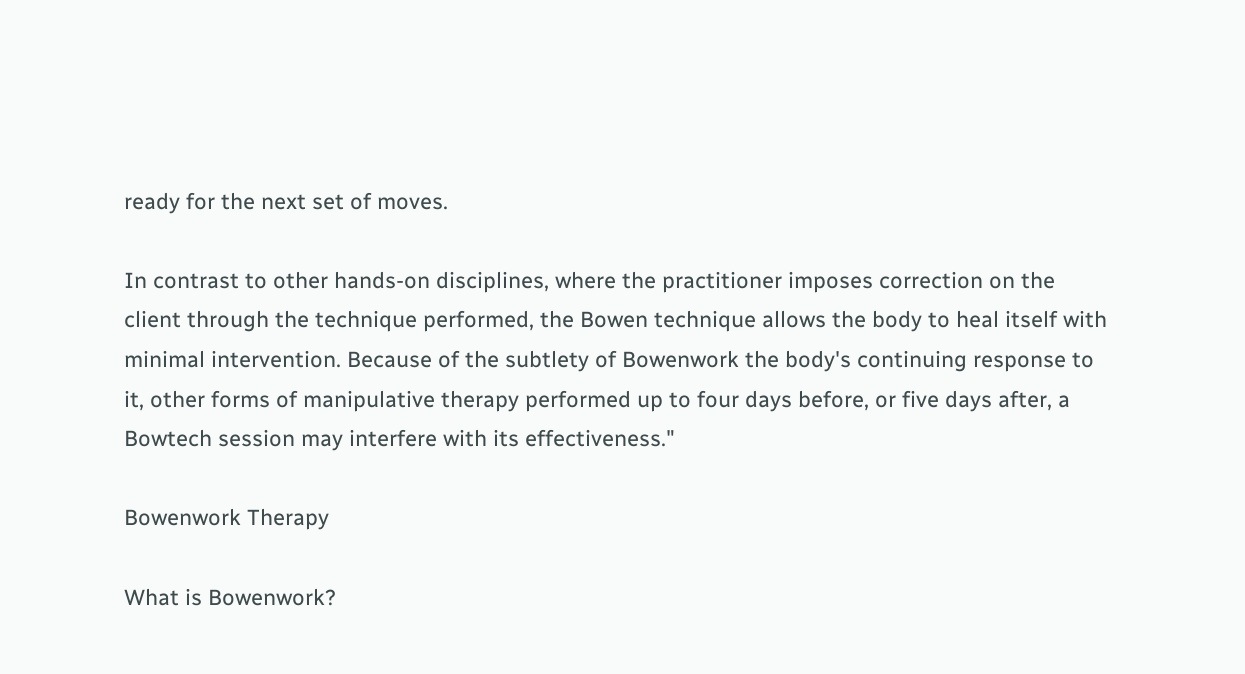ready for the next set of moves.

In contrast to other hands-on disciplines, where the practitioner imposes correction on the client through the technique performed, the Bowen technique allows the body to heal itself with minimal intervention. Because of the subtlety of Bowenwork the body's continuing response to it, other forms of manipulative therapy performed up to four days before, or five days after, a Bowtech session may interfere with its effectiveness."

Bowenwork Therapy

What is Bowenwork?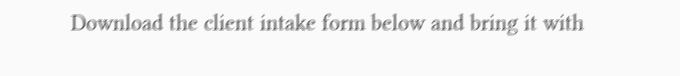Download the client intake form below and bring it with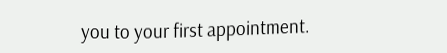you to your first appointment.